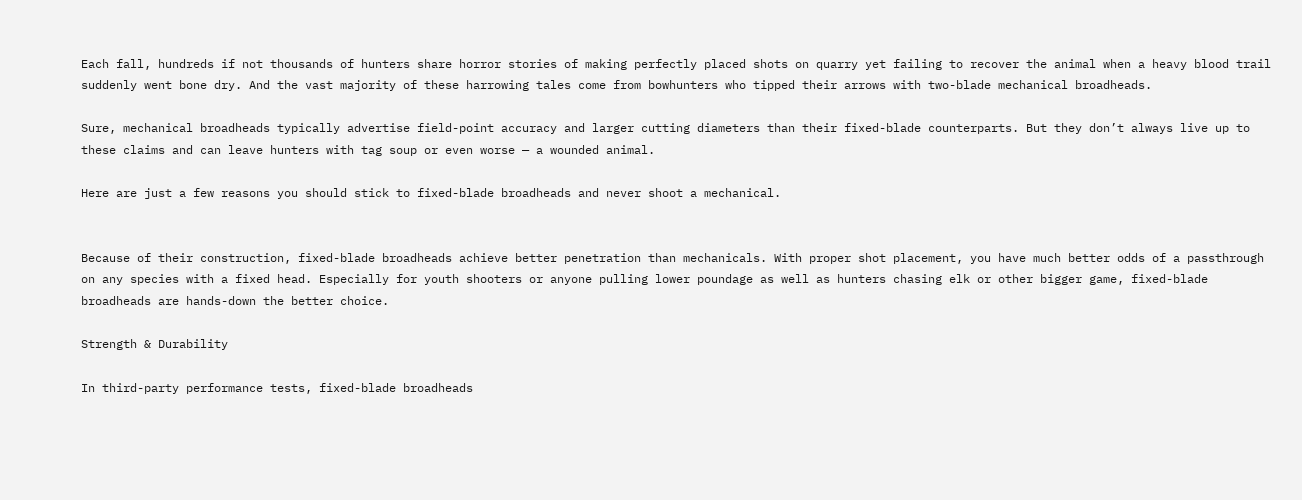Each fall, hundreds if not thousands of hunters share horror stories of making perfectly placed shots on quarry yet failing to recover the animal when a heavy blood trail suddenly went bone dry. And the vast majority of these harrowing tales come from bowhunters who tipped their arrows with two-blade mechanical broadheads.

Sure, mechanical broadheads typically advertise field-point accuracy and larger cutting diameters than their fixed-blade counterparts. But they don’t always live up to these claims and can leave hunters with tag soup or even worse — a wounded animal.

Here are just a few reasons you should stick to fixed-blade broadheads and never shoot a mechanical.


Because of their construction, fixed-blade broadheads achieve better penetration than mechanicals. With proper shot placement, you have much better odds of a passthrough on any species with a fixed head. Especially for youth shooters or anyone pulling lower poundage as well as hunters chasing elk or other bigger game, fixed-blade broadheads are hands-down the better choice.

Strength & Durability

In third-party performance tests, fixed-blade broadheads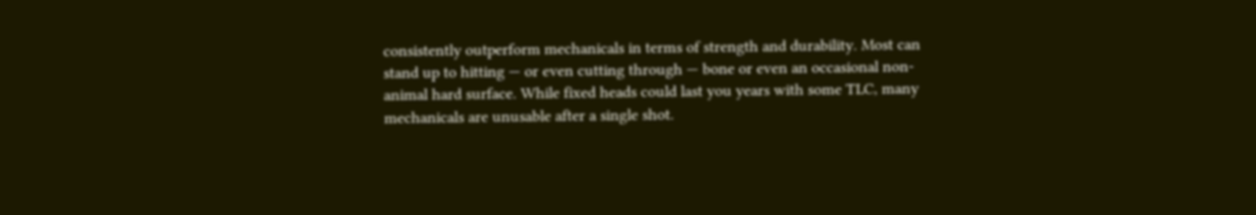consistently outperform mechanicals in terms of strength and durability. Most can stand up to hitting — or even cutting through — bone or even an occasional non-animal hard surface. While fixed heads could last you years with some TLC, many mechanicals are unusable after a single shot.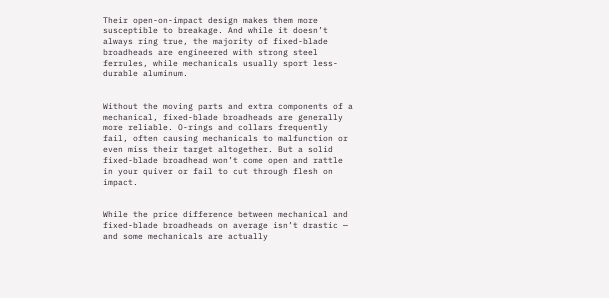Their open-on-impact design makes them more susceptible to breakage. And while it doesn’t always ring true, the majority of fixed-blade broadheads are engineered with strong steel ferrules, while mechanicals usually sport less-durable aluminum.


Without the moving parts and extra components of a mechanical, fixed-blade broadheads are generally more reliable. O-rings and collars frequently fail, often causing mechanicals to malfunction or even miss their target altogether. But a solid fixed-blade broadhead won’t come open and rattle in your quiver or fail to cut through flesh on impact.


While the price difference between mechanical and fixed-blade broadheads on average isn’t drastic — and some mechanicals are actually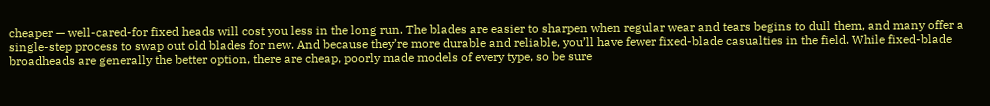cheaper — well-cared-for fixed heads will cost you less in the long run. The blades are easier to sharpen when regular wear and tears begins to dull them, and many offer a single-step process to swap out old blades for new. And because they’re more durable and reliable, you’ll have fewer fixed-blade casualties in the field. While fixed-blade broadheads are generally the better option, there are cheap, poorly made models of every type, so be sure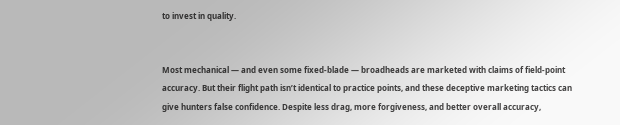to invest in quality.


Most mechanical — and even some fixed-blade — broadheads are marketed with claims of field-point accuracy. But their flight path isn’t identical to practice points, and these deceptive marketing tactics can give hunters false confidence. Despite less drag, more forgiveness, and better overall accuracy,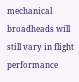mechanical broadheads will still vary in flight performance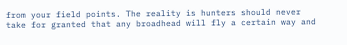from your field points. The reality is hunters should never take for granted that any broadhead will fly a certain way and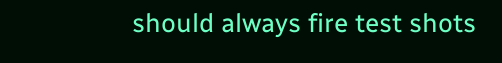should always fire test shots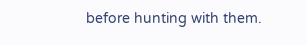before hunting with them.